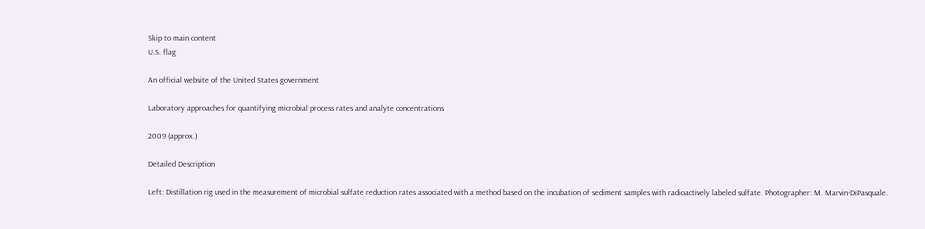Skip to main content
U.S. flag

An official website of the United States government

Laboratory approaches for quantifying microbial process rates and analyte concentrations

2009 (approx.)

Detailed Description

Left: Distillation rig used in the measurement of microbial sulfate reduction rates associated with a method based on the incubation of sediment samples with radioactively labeled sulfate. Photographer: M. Marvin-DiPasquale.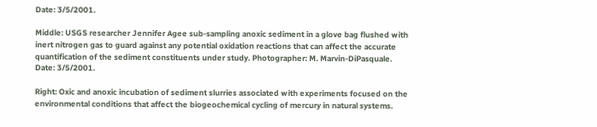Date: 3/5/2001.

Middle: USGS researcher Jennifer Agee sub-sampling anoxic sediment in a glove bag flushed with inert nitrogen gas to guard against any potential oxidation reactions that can affect the accurate quantification of the sediment constituents under study. Photographer: M. Marvin-DiPasquale. Date: 3/5/2001.

Right: Oxic and anoxic incubation of sediment slurries associated with experiments focused on the environmental conditions that affect the biogeochemical cycling of mercury in natural systems.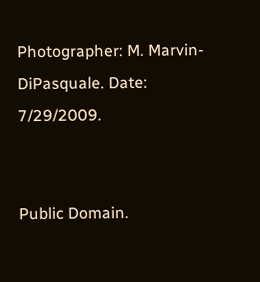Photographer: M. Marvin-DiPasquale. Date: 7/29/2009.


Public Domain.